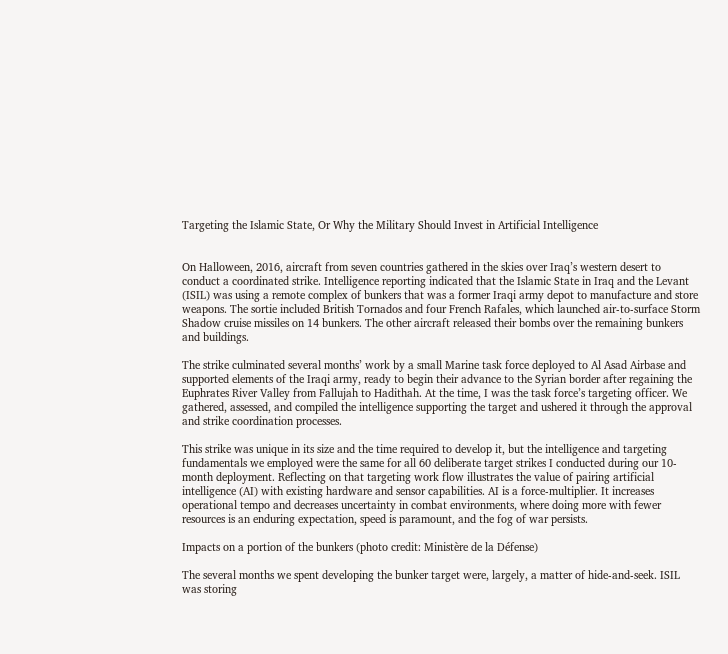Targeting the Islamic State, Or Why the Military Should Invest in Artificial Intelligence


On Halloween, 2016, aircraft from seven countries gathered in the skies over Iraq’s western desert to conduct a coordinated strike. Intelligence reporting indicated that the Islamic State in Iraq and the Levant (ISIL) was using a remote complex of bunkers that was a former Iraqi army depot to manufacture and store weapons. The sortie included British Tornados and four French Rafales, which launched air-to-surface Storm Shadow cruise missiles on 14 bunkers. The other aircraft released their bombs over the remaining bunkers and buildings.

The strike culminated several months’ work by a small Marine task force deployed to Al Asad Airbase and supported elements of the Iraqi army, ready to begin their advance to the Syrian border after regaining the Euphrates River Valley from Fallujah to Hadithah. At the time, I was the task force’s targeting officer. We gathered, assessed, and compiled the intelligence supporting the target and ushered it through the approval and strike coordination processes.

This strike was unique in its size and the time required to develop it, but the intelligence and targeting fundamentals we employed were the same for all 60 deliberate target strikes I conducted during our 10-month deployment. Reflecting on that targeting work flow illustrates the value of pairing artificial intelligence (AI) with existing hardware and sensor capabilities. AI is a force-multiplier. It increases operational tempo and decreases uncertainty in combat environments, where doing more with fewer resources is an enduring expectation, speed is paramount, and the fog of war persists.

Impacts on a portion of the bunkers (photo credit: Ministère de la Défense)

The several months we spent developing the bunker target were, largely, a matter of hide-and-seek. ISIL was storing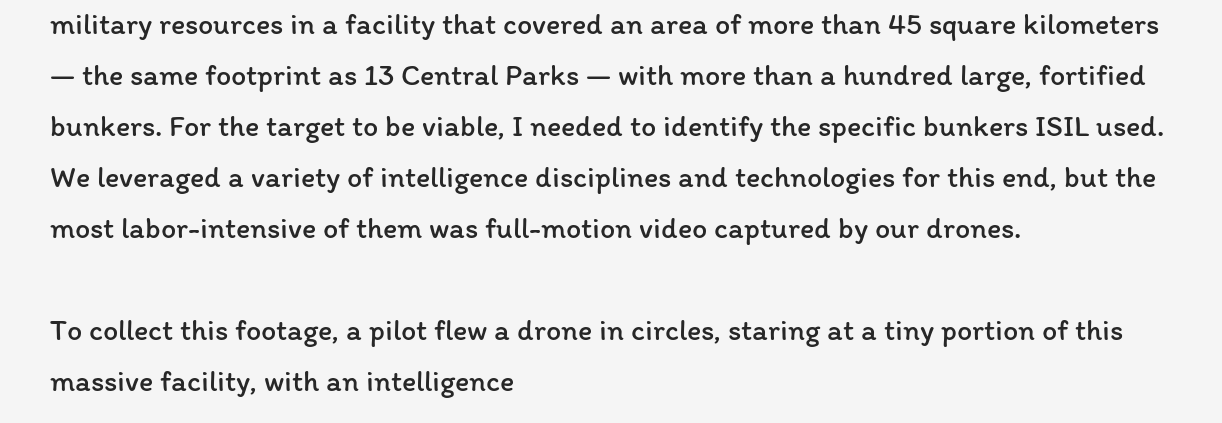military resources in a facility that covered an area of more than 45 square kilometers — the same footprint as 13 Central Parks — with more than a hundred large, fortified bunkers. For the target to be viable, I needed to identify the specific bunkers ISIL used. We leveraged a variety of intelligence disciplines and technologies for this end, but the most labor-intensive of them was full-motion video captured by our drones.

To collect this footage, a pilot flew a drone in circles, staring at a tiny portion of this massive facility, with an intelligence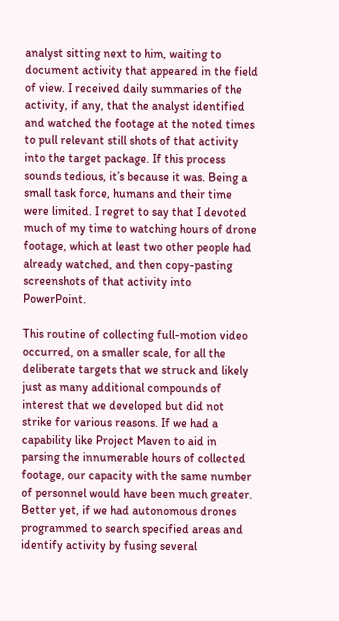analyst sitting next to him, waiting to document activity that appeared in the field of view. I received daily summaries of the activity, if any, that the analyst identified and watched the footage at the noted times to pull relevant still shots of that activity into the target package. If this process sounds tedious, it’s because it was. Being a small task force, humans and their time were limited. I regret to say that I devoted much of my time to watching hours of drone footage, which at least two other people had already watched, and then copy-pasting screenshots of that activity into PowerPoint.

This routine of collecting full-motion video occurred, on a smaller scale, for all the deliberate targets that we struck and likely just as many additional compounds of interest that we developed but did not strike for various reasons. If we had a capability like Project Maven to aid in parsing the innumerable hours of collected footage, our capacity with the same number of personnel would have been much greater. Better yet, if we had autonomous drones programmed to search specified areas and identify activity by fusing several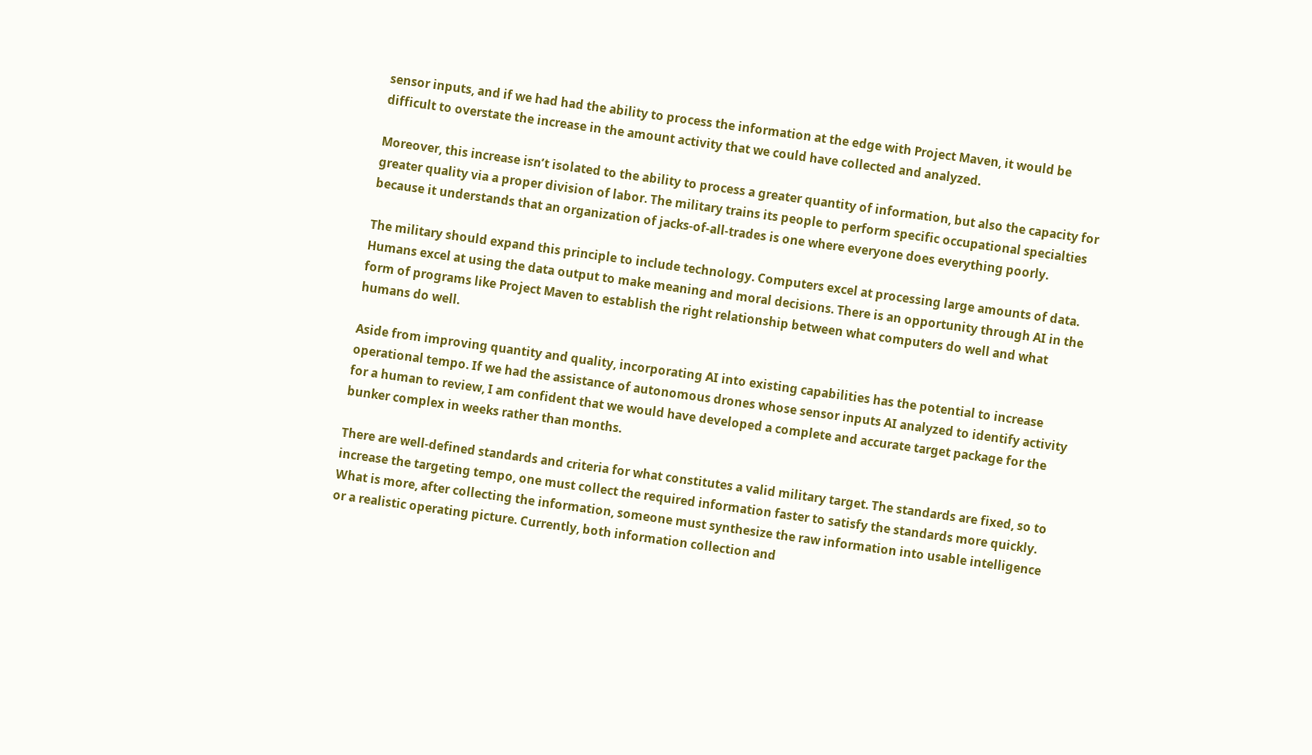sensor inputs, and if we had had the ability to process the information at the edge with Project Maven, it would be difficult to overstate the increase in the amount activity that we could have collected and analyzed.

Moreover, this increase isn’t isolated to the ability to process a greater quantity of information, but also the capacity for greater quality via a proper division of labor. The military trains its people to perform specific occupational specialties because it understands that an organization of jacks-of-all-trades is one where everyone does everything poorly.

The military should expand this principle to include technology. Computers excel at processing large amounts of data. Humans excel at using the data output to make meaning and moral decisions. There is an opportunity through AI in the form of programs like Project Maven to establish the right relationship between what computers do well and what humans do well.

Aside from improving quantity and quality, incorporating AI into existing capabilities has the potential to increase operational tempo. If we had the assistance of autonomous drones whose sensor inputs AI analyzed to identify activity for a human to review, I am confident that we would have developed a complete and accurate target package for the bunker complex in weeks rather than months.

There are well-defined standards and criteria for what constitutes a valid military target. The standards are fixed, so to increase the targeting tempo, one must collect the required information faster to satisfy the standards more quickly. What is more, after collecting the information, someone must synthesize the raw information into usable intelligence or a realistic operating picture. Currently, both information collection and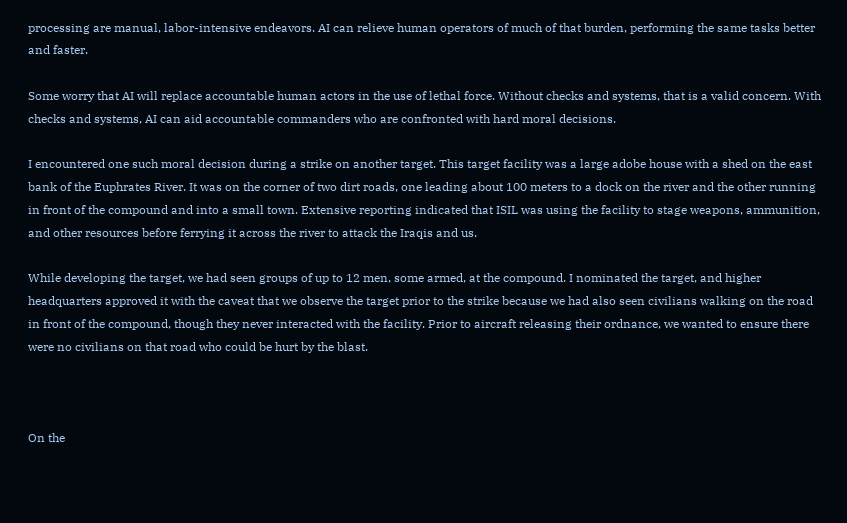processing are manual, labor-intensive endeavors. AI can relieve human operators of much of that burden, performing the same tasks better and faster.

Some worry that AI will replace accountable human actors in the use of lethal force. Without checks and systems, that is a valid concern. With checks and systems, AI can aid accountable commanders who are confronted with hard moral decisions.

I encountered one such moral decision during a strike on another target. This target facility was a large adobe house with a shed on the east bank of the Euphrates River. It was on the corner of two dirt roads, one leading about 100 meters to a dock on the river and the other running in front of the compound and into a small town. Extensive reporting indicated that ISIL was using the facility to stage weapons, ammunition, and other resources before ferrying it across the river to attack the Iraqis and us.

While developing the target, we had seen groups of up to 12 men, some armed, at the compound. I nominated the target, and higher headquarters approved it with the caveat that we observe the target prior to the strike because we had also seen civilians walking on the road in front of the compound, though they never interacted with the facility. Prior to aircraft releasing their ordnance, we wanted to ensure there were no civilians on that road who could be hurt by the blast.



On the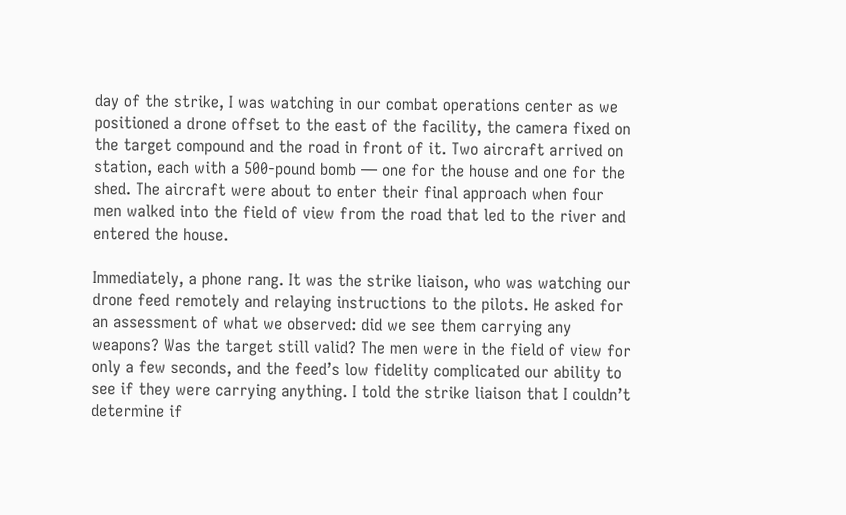day of the strike, I was watching in our combat operations center as we positioned a drone offset to the east of the facility, the camera fixed on the target compound and the road in front of it. Two aircraft arrived on station, each with a 500-pound bomb — one for the house and one for the shed. The aircraft were about to enter their final approach when four men walked into the field of view from the road that led to the river and entered the house.

Immediately, a phone rang. It was the strike liaison, who was watching our drone feed remotely and relaying instructions to the pilots. He asked for an assessment of what we observed: did we see them carrying any weapons? Was the target still valid? The men were in the field of view for only a few seconds, and the feed’s low fidelity complicated our ability to see if they were carrying anything. I told the strike liaison that I couldn’t determine if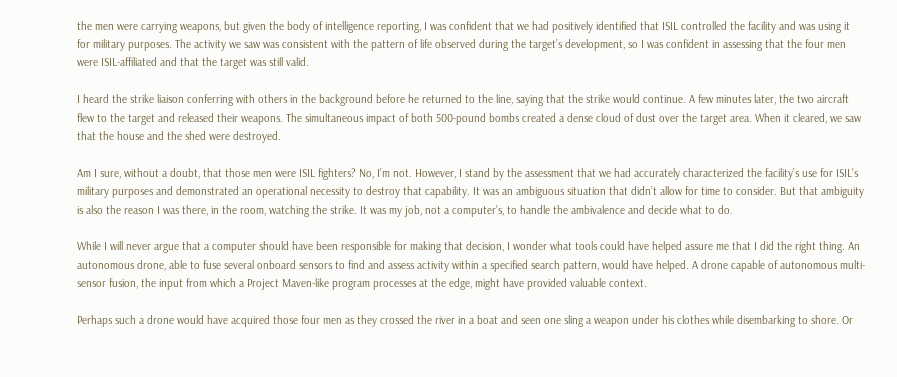the men were carrying weapons, but given the body of intelligence reporting, I was confident that we had positively identified that ISIL controlled the facility and was using it for military purposes. The activity we saw was consistent with the pattern of life observed during the target’s development, so I was confident in assessing that the four men were ISIL-affiliated and that the target was still valid.

I heard the strike liaison conferring with others in the background before he returned to the line, saying that the strike would continue. A few minutes later, the two aircraft flew to the target and released their weapons. The simultaneous impact of both 500-pound bombs created a dense cloud of dust over the target area. When it cleared, we saw that the house and the shed were destroyed.

Am I sure, without a doubt, that those men were ISIL fighters? No, I’m not. However, I stand by the assessment that we had accurately characterized the facility’s use for ISIL’s military purposes and demonstrated an operational necessity to destroy that capability. It was an ambiguous situation that didn’t allow for time to consider. But that ambiguity is also the reason I was there, in the room, watching the strike. It was my job, not a computer’s, to handle the ambivalence and decide what to do.

While I will never argue that a computer should have been responsible for making that decision, I wonder what tools could have helped assure me that I did the right thing. An autonomous drone, able to fuse several onboard sensors to find and assess activity within a specified search pattern, would have helped. A drone capable of autonomous multi-sensor fusion, the input from which a Project Maven-like program processes at the edge, might have provided valuable context.

Perhaps such a drone would have acquired those four men as they crossed the river in a boat and seen one sling a weapon under his clothes while disembarking to shore. Or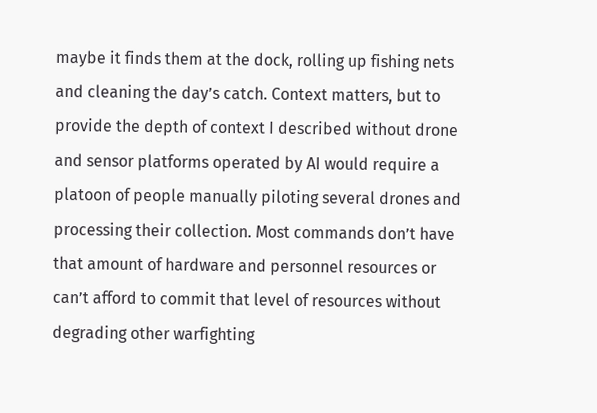maybe it finds them at the dock, rolling up fishing nets and cleaning the day’s catch. Context matters, but to provide the depth of context I described without drone and sensor platforms operated by AI would require a platoon of people manually piloting several drones and processing their collection. Most commands don’t have that amount of hardware and personnel resources or can’t afford to commit that level of resources without degrading other warfighting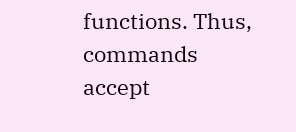functions. Thus, commands accept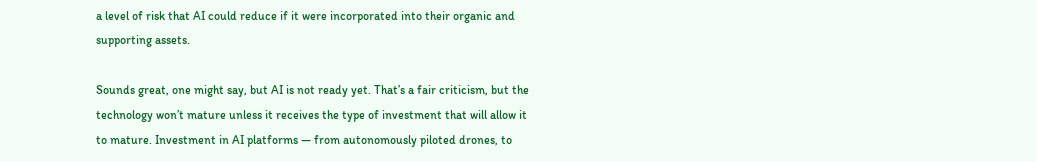a level of risk that AI could reduce if it were incorporated into their organic and supporting assets.

Sounds great, one might say, but AI is not ready yet. That’s a fair criticism, but the technology won’t mature unless it receives the type of investment that will allow it to mature. Investment in AI platforms — from autonomously piloted drones, to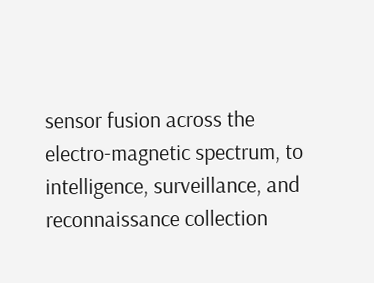sensor fusion across the electro-magnetic spectrum, to intelligence, surveillance, and reconnaissance collection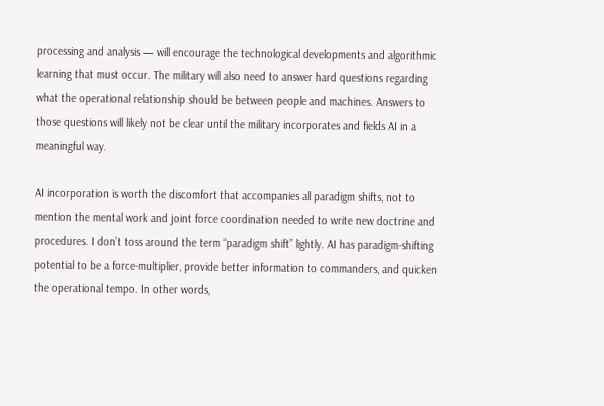processing and analysis — will encourage the technological developments and algorithmic learning that must occur. The military will also need to answer hard questions regarding what the operational relationship should be between people and machines. Answers to those questions will likely not be clear until the military incorporates and fields AI in a meaningful way.

AI incorporation is worth the discomfort that accompanies all paradigm shifts, not to mention the mental work and joint force coordination needed to write new doctrine and procedures. I don’t toss around the term “paradigm shift” lightly. AI has paradigm-shifting potential to be a force-multiplier, provide better information to commanders, and quicken the operational tempo. In other words,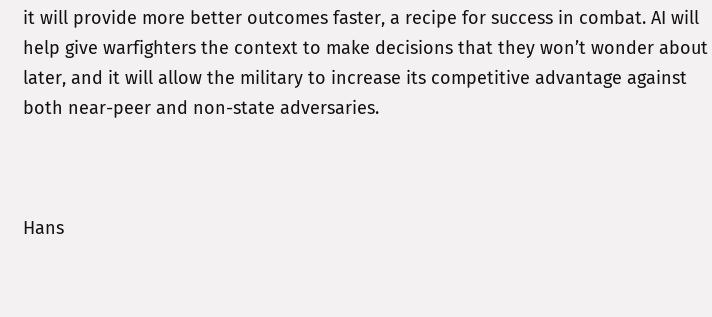it will provide more better outcomes faster, a recipe for success in combat. AI will help give warfighters the context to make decisions that they won’t wonder about later, and it will allow the military to increase its competitive advantage against both near-peer and non-state adversaries.



Hans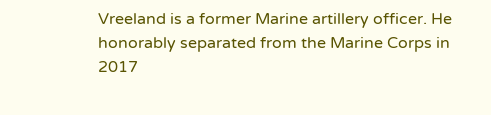Vreeland is a former Marine artillery officer. He honorably separated from the Marine Corps in 2017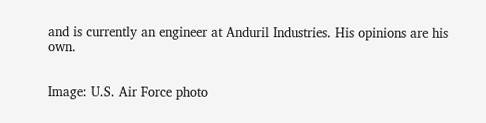and is currently an engineer at Anduril Industries. His opinions are his own.


Image: U.S. Air Force photo